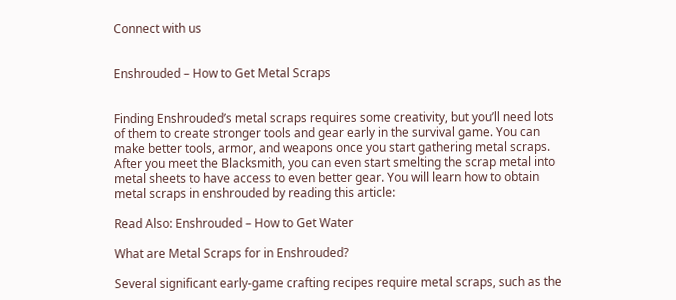Connect with us


Enshrouded – How to Get Metal Scraps


Finding Enshrouded’s metal scraps requires some creativity, but you’ll need lots of them to create stronger tools and gear early in the survival game. You can make better tools, armor, and weapons once you start gathering metal scraps. After you meet the Blacksmith, you can even start smelting the scrap metal into metal sheets to have access to even better gear. You will learn how to obtain metal scraps in enshrouded by reading this article:

Read Also: Enshrouded – How to Get Water

What are Metal Scraps for in Enshrouded?

Several significant early-game crafting recipes require metal scraps, such as the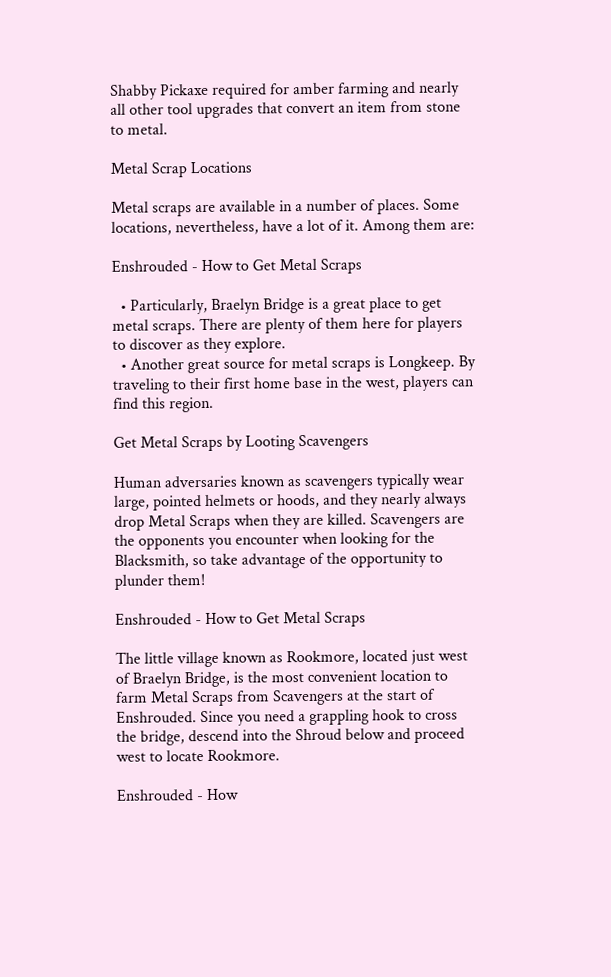Shabby Pickaxe required for amber farming and nearly all other tool upgrades that convert an item from stone to metal.

Metal Scrap Locations

Metal scraps are available in a number of places. Some locations, nevertheless, have a lot of it. Among them are:

Enshrouded - How to Get Metal Scraps

  • Particularly, Braelyn Bridge is a great place to get metal scraps. There are plenty of them here for players to discover as they explore.
  • Another great source for metal scraps is Longkeep. By traveling to their first home base in the west, players can find this region.

Get Metal Scraps by Looting Scavengers

Human adversaries known as scavengers typically wear large, pointed helmets or hoods, and they nearly always drop Metal Scraps when they are killed. Scavengers are the opponents you encounter when looking for the Blacksmith, so take advantage of the opportunity to plunder them!

Enshrouded - How to Get Metal Scraps

The little village known as Rookmore, located just west of Braelyn Bridge, is the most convenient location to farm Metal Scraps from Scavengers at the start of Enshrouded. Since you need a grappling hook to cross the bridge, descend into the Shroud below and proceed west to locate Rookmore.

Enshrouded - How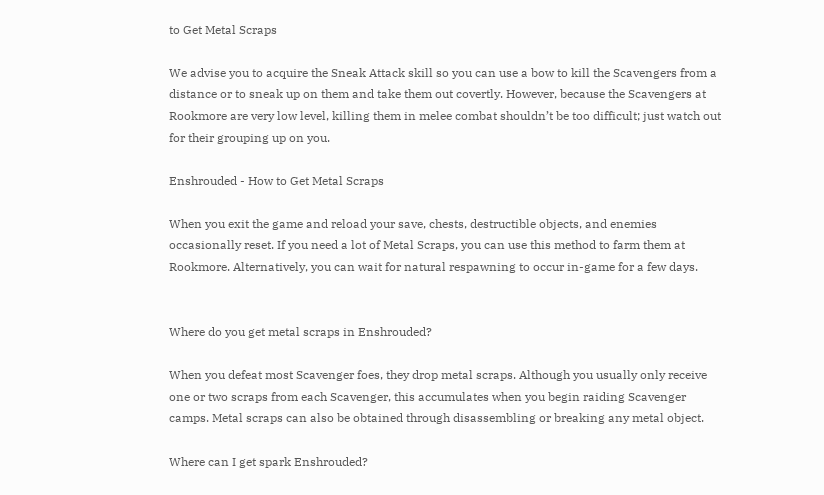to Get Metal Scraps

We advise you to acquire the Sneak Attack skill so you can use a bow to kill the Scavengers from a distance or to sneak up on them and take them out covertly. However, because the Scavengers at Rookmore are very low level, killing them in melee combat shouldn’t be too difficult; just watch out for their grouping up on you.

Enshrouded - How to Get Metal Scraps

When you exit the game and reload your save, chests, destructible objects, and enemies occasionally reset. If you need a lot of Metal Scraps, you can use this method to farm them at Rookmore. Alternatively, you can wait for natural respawning to occur in-game for a few days.


Where do you get metal scraps in Enshrouded?

When you defeat most Scavenger foes, they drop metal scraps. Although you usually only receive one or two scraps from each Scavenger, this accumulates when you begin raiding Scavenger camps. Metal scraps can also be obtained through disassembling or breaking any metal object.

Where can I get spark Enshrouded?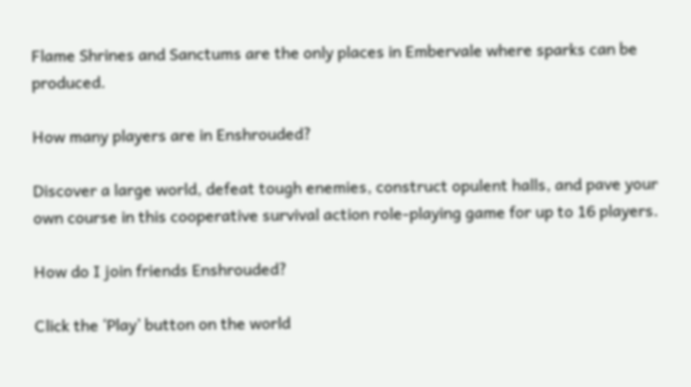Flame Shrines and Sanctums are the only places in Embervale where sparks can be produced.

How many players are in Enshrouded?

Discover a large world, defeat tough enemies, construct opulent halls, and pave your own course in this cooperative survival action role-playing game for up to 16 players.

How do I join friends Enshrouded?

Click the ‘Play’ button on the world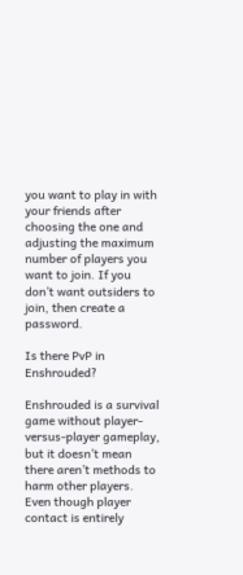you want to play in with your friends after choosing the one and adjusting the maximum number of players you want to join. If you don’t want outsiders to join, then create a password.

Is there PvP in Enshrouded?

Enshrouded is a survival game without player-versus-player gameplay, but it doesn’t mean there aren’t methods to harm other players. Even though player contact is entirely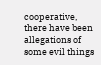cooperative, there have been allegations of some evil things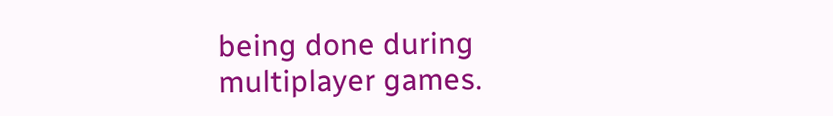being done during multiplayer games.